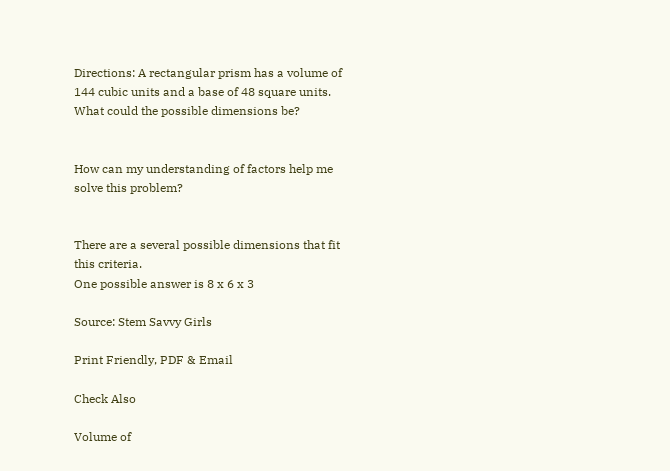Directions: A rectangular prism has a volume of 144 cubic units and a base of 48 square units. What could the possible dimensions be?


How can my understanding of factors help me solve this problem?


There are a several possible dimensions that fit this criteria.
One possible answer is 8 x 6 x 3

Source: Stem Savvy Girls

Print Friendly, PDF & Email

Check Also

Volume of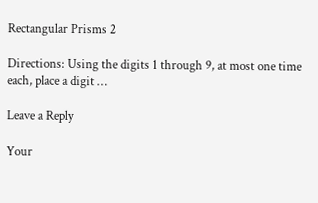Rectangular Prisms 2

Directions: Using the digits 1 through 9, at most one time each, place a digit …

Leave a Reply

Your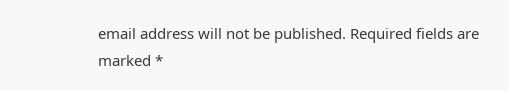email address will not be published. Required fields are marked *